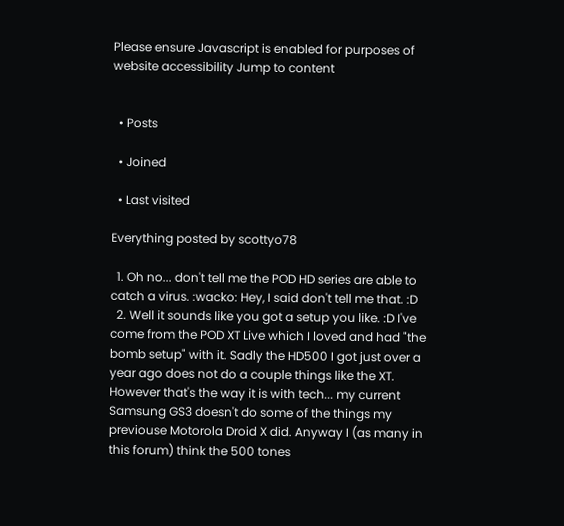Please ensure Javascript is enabled for purposes of website accessibility Jump to content


  • Posts

  • Joined

  • Last visited

Everything posted by scottyo78

  1. Oh no... don't tell me the POD HD series are able to catch a virus. :wacko: Hey, I said don't tell me that. :D
  2. Well it sounds like you got a setup you like. :D I've come from the POD XT Live which I loved and had "the bomb setup" with it. Sadly the HD500 I got just over a year ago does not do a couple things like the XT. However that's the way it is with tech... my current Samsung GS3 doesn't do some of the things my previouse Motorola Droid X did. Anyway I (as many in this forum) think the 500 tones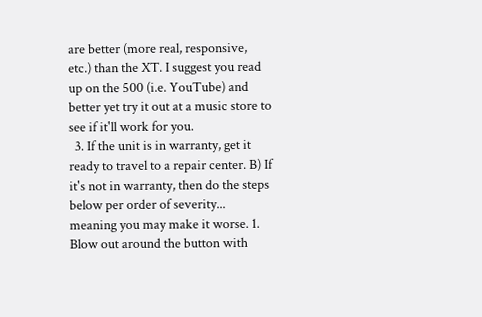are better (more real, responsive, etc.) than the XT. I suggest you read up on the 500 (i.e. YouTube) and better yet try it out at a music store to see if it'll work for you.
  3. If the unit is in warranty, get it ready to travel to a repair center. B) If it's not in warranty, then do the steps below per order of severity... meaning you may make it worse. 1. Blow out around the button with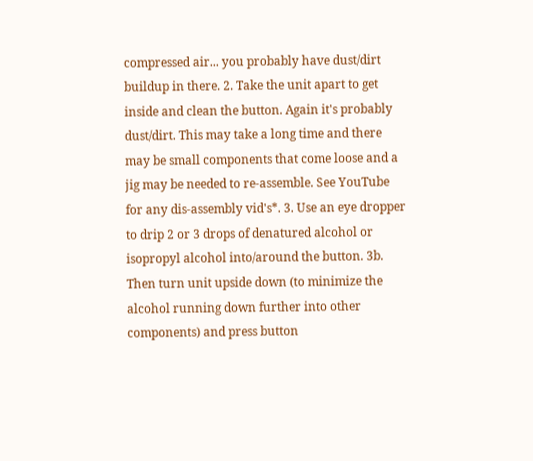compressed air... you probably have dust/dirt buildup in there. 2. Take the unit apart to get inside and clean the button. Again it's probably dust/dirt. This may take a long time and there may be small components that come loose and a jig may be needed to re-assemble. See YouTube for any dis-assembly vid's*. 3. Use an eye dropper to drip 2 or 3 drops of denatured alcohol or isopropyl alcohol into/around the button. 3b. Then turn unit upside down (to minimize the alcohol running down further into other components) and press button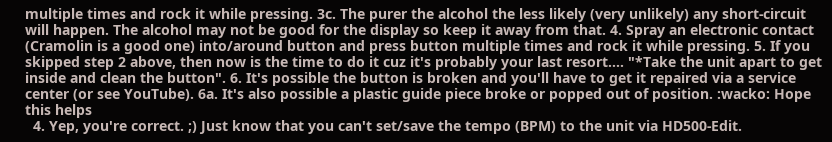multiple times and rock it while pressing. 3c. The purer the alcohol the less likely (very unlikely) any short-circuit will happen. The alcohol may not be good for the display so keep it away from that. 4. Spray an electronic contact (Cramolin is a good one) into/around button and press button multiple times and rock it while pressing. 5. If you skipped step 2 above, then now is the time to do it cuz it's probably your last resort.... "*Take the unit apart to get inside and clean the button". 6. It's possible the button is broken and you'll have to get it repaired via a service center (or see YouTube). 6a. It's also possible a plastic guide piece broke or popped out of position. :wacko: Hope this helps
  4. Yep, you're correct. ;) Just know that you can't set/save the tempo (BPM) to the unit via HD500-Edit.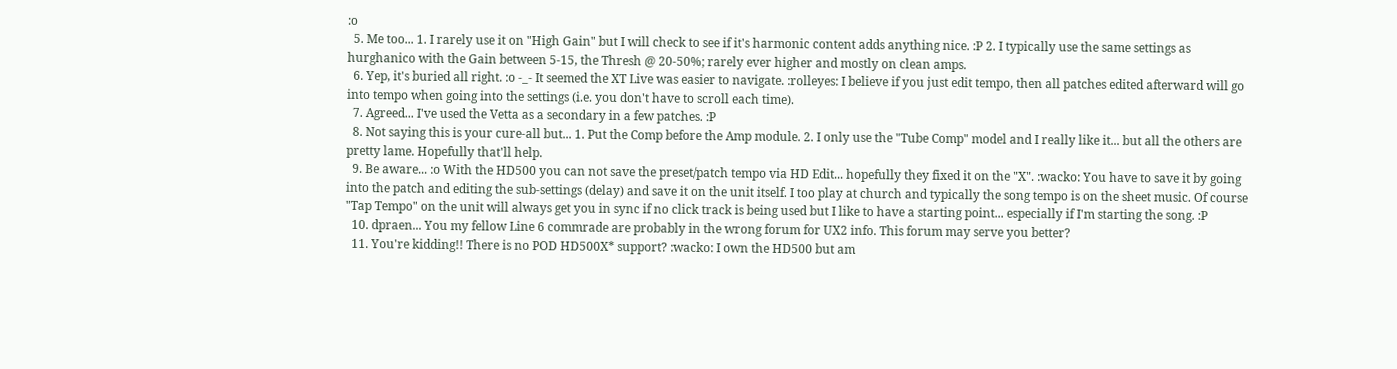:o
  5. Me too... 1. I rarely use it on "High Gain" but I will check to see if it's harmonic content adds anything nice. :P 2. I typically use the same settings as hurghanico with the Gain between 5-15, the Thresh @ 20-50%; rarely ever higher and mostly on clean amps.
  6. Yep, it's buried all right. :o -_- It seemed the XT Live was easier to navigate. :rolleyes: I believe if you just edit tempo, then all patches edited afterward will go into tempo when going into the settings (i.e. you don't have to scroll each time).
  7. Agreed... I've used the Vetta as a secondary in a few patches. :P
  8. Not saying this is your cure-all but... 1. Put the Comp before the Amp module. 2. I only use the "Tube Comp" model and I really like it... but all the others are pretty lame. Hopefully that'll help.
  9. Be aware... :o With the HD500 you can not save the preset/patch tempo via HD Edit... hopefully they fixed it on the "X". :wacko: You have to save it by going into the patch and editing the sub-settings (delay) and save it on the unit itself. I too play at church and typically the song tempo is on the sheet music. Of course "Tap Tempo" on the unit will always get you in sync if no click track is being used but I like to have a starting point... especially if I'm starting the song. :P
  10. dpraen... You my fellow Line 6 commrade are probably in the wrong forum for UX2 info. This forum may serve you better?
  11. You're kidding!! There is no POD HD500X* support? :wacko: I own the HD500 but am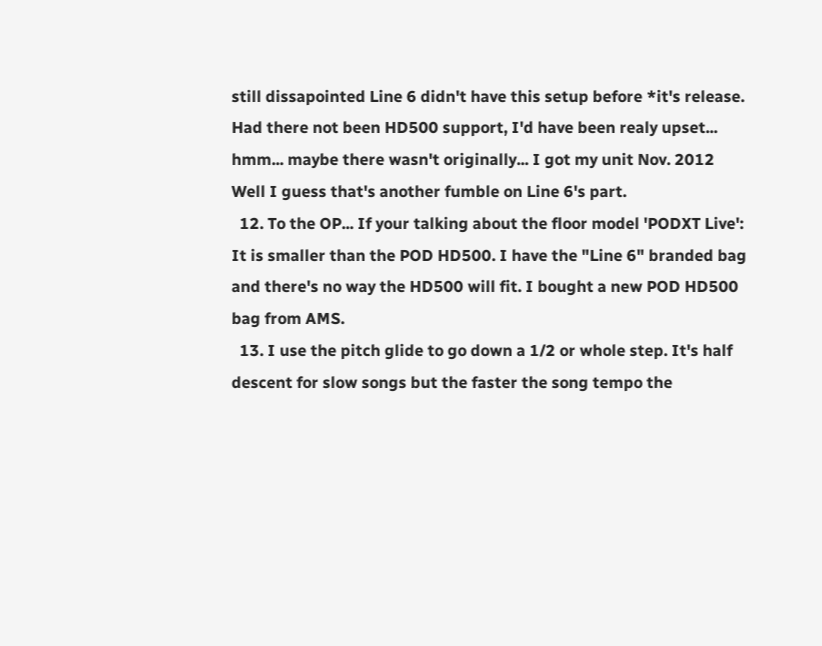still dissapointed Line 6 didn't have this setup before *it's release. Had there not been HD500 support, I'd have been realy upset... hmm... maybe there wasn't originally... I got my unit Nov. 2012 Well I guess that's another fumble on Line 6's part.
  12. To the OP... If your talking about the floor model 'PODXT Live': It is smaller than the POD HD500. I have the "Line 6" branded bag and there's no way the HD500 will fit. I bought a new POD HD500 bag from AMS.
  13. I use the pitch glide to go down a 1/2 or whole step. It's half descent for slow songs but the faster the song tempo the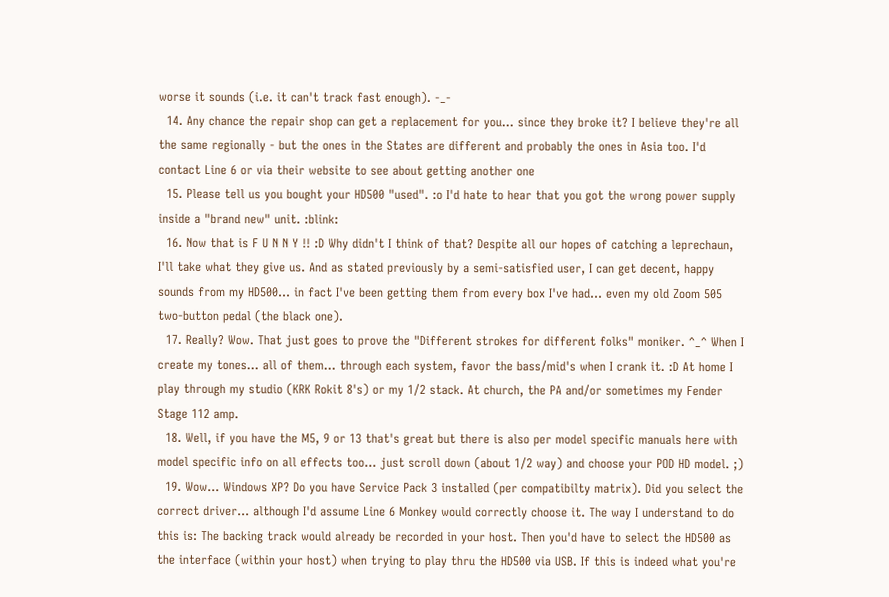worse it sounds (i.e. it can't track fast enough). -_-
  14. Any chance the repair shop can get a replacement for you... since they broke it? I believe they're all the same regionally - but the ones in the States are different and probably the ones in Asia too. I'd contact Line 6 or via their website to see about getting another one
  15. Please tell us you bought your HD500 "used". :o I'd hate to hear that you got the wrong power supply inside a "brand new" unit. :blink:
  16. Now that is F U N N Y !! :D Why didn't I think of that? Despite all our hopes of catching a leprechaun, I'll take what they give us. And as stated previously by a semi-satisfied user, I can get decent, happy sounds from my HD500... in fact I've been getting them from every box I've had... even my old Zoom 505 two-button pedal (the black one).
  17. Really? Wow. That just goes to prove the "Different strokes for different folks" moniker. ^_^ When I create my tones... all of them... through each system, favor the bass/mid's when I crank it. :D At home I play through my studio (KRK Rokit 8's) or my 1/2 stack. At church, the PA and/or sometimes my Fender Stage 112 amp.
  18. Well, if you have the M5, 9 or 13 that's great but there is also per model specific manuals here with model specific info on all effects too... just scroll down (about 1/2 way) and choose your POD HD model. ;)
  19. Wow... Windows XP? Do you have Service Pack 3 installed (per compatibilty matrix). Did you select the correct driver... although I'd assume Line 6 Monkey would correctly choose it. The way I understand to do this is: The backing track would already be recorded in your host. Then you'd have to select the HD500 as the interface (within your host) when trying to play thru the HD500 via USB. If this is indeed what you're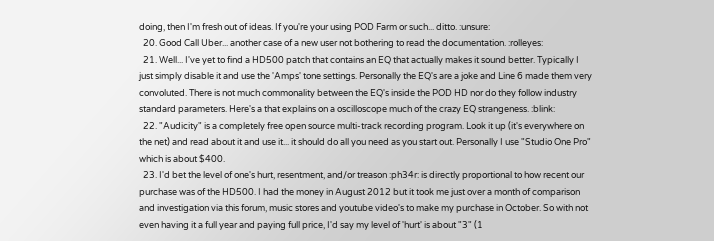doing, then I'm fresh out of ideas. If you're your using POD Farm or such... ditto. :unsure:
  20. Good Call Uber... another case of a new user not bothering to read the documentation. :rolleyes:
  21. Well... I've yet to find a HD500 patch that contains an EQ that actually makes it sound better. Typically I just simply disable it and use the 'Amps' tone settings. Personally the EQ's are a joke and Line 6 made them very convoluted. There is not much commonality between the EQ's inside the POD HD nor do they follow industry standard parameters. Here's a that explains on a oscilloscope much of the crazy EQ strangeness. :blink:
  22. "Audicity" is a completely free open source multi-track recording program. Look it up (it's everywhere on the net) and read about it and use it... it should do all you need as you start out. Personally I use "Studio One Pro" which is about $400.
  23. I'd bet the level of one's hurt, resentment, and/or treason :ph34r: is directly proportional to how recent our purchase was of the HD500. I had the money in August 2012 but it took me just over a month of comparison and investigation via this forum, music stores and youtube video's to make my purchase in October. So with not even having it a full year and paying full price, I'd say my level of 'hurt' is about "3" (1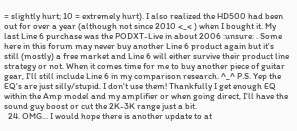= slightly hurt; 10 = extremely hurt). I also realized the HD500 had been out for over a year (although not since 2010 <_< ) when I bought it. My last Line 6 purchase was the PODXT-Live in about 2006 :unsure: . Some here in this forum may never buy another Line 6 product again but it's still (mostly) a free market and Line 6 will either survive their product line strategy or not. When it comes time for me to buy another piece of guitar gear, I'll still include Line 6 in my comparison research. ^_^ P.S. Yep the EQ's are just silly/stupid. I don't use them! Thankfully I get enough EQ within the Amp model and my amplifier or when going direct, I'll have the sound guy boost or cut the 2K-3K range just a bit.
  24. OMG... I would hope there is another update to at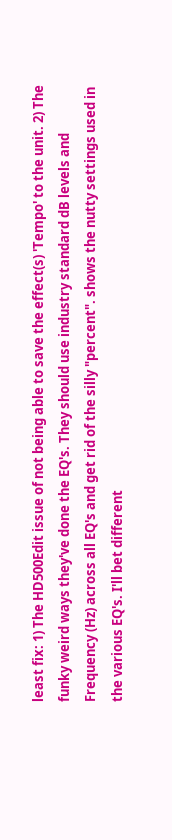least fix: 1) The HD500Edit issue of not being able to save the effect(s) 'Tempo' to the unit. 2) The funky weird ways they've done the EQ's. They should use industry standard dB levels and Frequency (Hz) across all EQ's and get rid of the silly "percent". shows the nutty settings used in the various EQ's. I'll bet different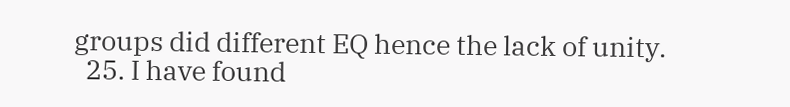groups did different EQ hence the lack of unity.
  25. I have found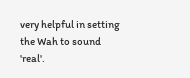very helpful in setting the Wah to sound 'real'.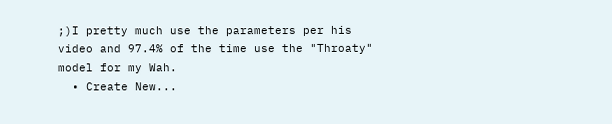;)I pretty much use the parameters per his video and 97.4% of the time use the "Throaty" model for my Wah.
  • Create New...